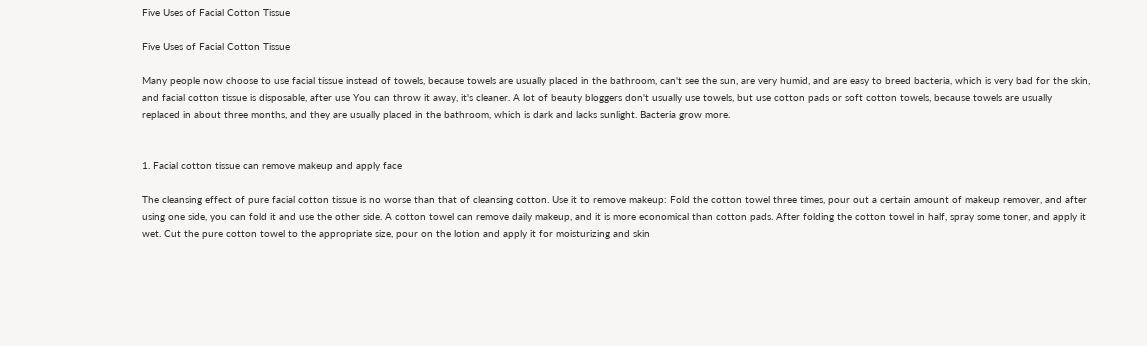Five Uses of Facial Cotton Tissue

Five Uses of Facial Cotton Tissue

Many people now choose to use facial tissue instead of towels, because towels are usually placed in the bathroom, can't see the sun, are very humid, and are easy to breed bacteria, which is very bad for the skin, and facial cotton tissue is disposable, after use You can throw it away, it's cleaner. A lot of beauty bloggers don't usually use towels, but use cotton pads or soft cotton towels, because towels are usually replaced in about three months, and they are usually placed in the bathroom, which is dark and lacks sunlight. Bacteria grow more.


1. Facial cotton tissue can remove makeup and apply face

The cleansing effect of pure facial cotton tissue is no worse than that of cleansing cotton. Use it to remove makeup: Fold the cotton towel three times, pour out a certain amount of makeup remover, and after using one side, you can fold it and use the other side. A cotton towel can remove daily makeup, and it is more economical than cotton pads. After folding the cotton towel in half, spray some toner, and apply it wet. Cut the pure cotton towel to the appropriate size, pour on the lotion and apply it for moisturizing and skin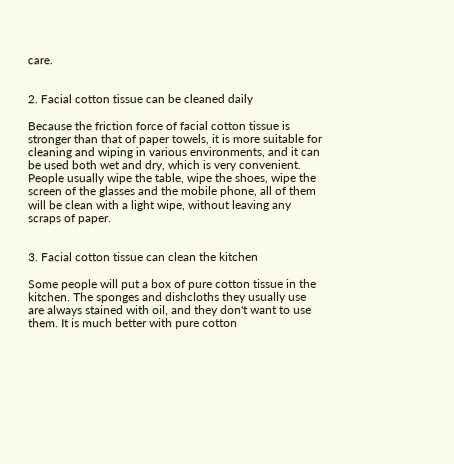care.


2. Facial cotton tissue can be cleaned daily

Because the friction force of facial cotton tissue is stronger than that of paper towels, it is more suitable for cleaning and wiping in various environments, and it can be used both wet and dry, which is very convenient. People usually wipe the table, wipe the shoes, wipe the screen of the glasses and the mobile phone, all of them will be clean with a light wipe, without leaving any scraps of paper.


3. Facial cotton tissue can clean the kitchen

Some people will put a box of pure cotton tissue in the kitchen. The sponges and dishcloths they usually use are always stained with oil, and they don't want to use them. It is much better with pure cotton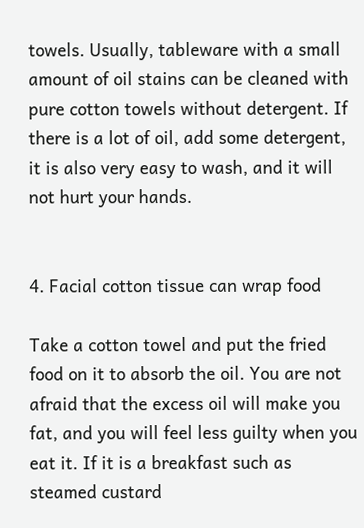towels. Usually, tableware with a small amount of oil stains can be cleaned with pure cotton towels without detergent. If there is a lot of oil, add some detergent, it is also very easy to wash, and it will not hurt your hands.


4. Facial cotton tissue can wrap food

Take a cotton towel and put the fried food on it to absorb the oil. You are not afraid that the excess oil will make you fat, and you will feel less guilty when you eat it. If it is a breakfast such as steamed custard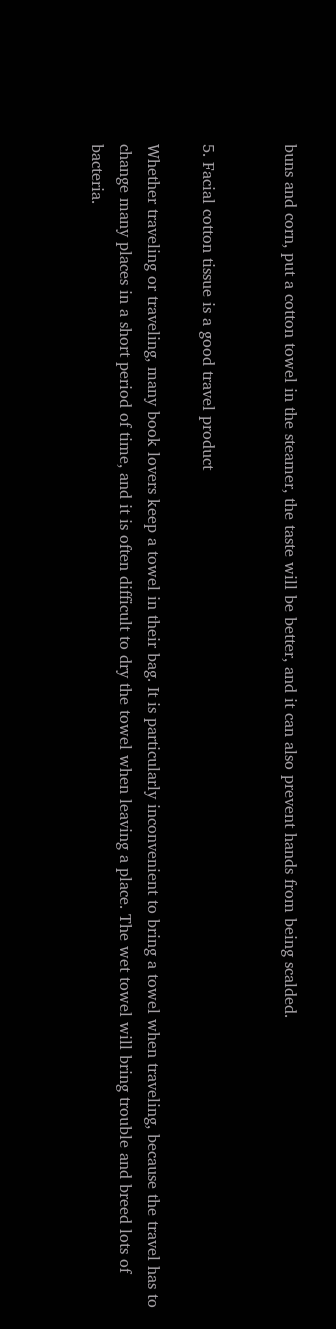buns and corn, put a cotton towel in the steamer, the taste will be better, and it can also prevent hands from being scalded.


5. Facial cotton tissue is a good travel product

Whether traveling or traveling, many book lovers keep a towel in their bag. It is particularly inconvenient to bring a towel when traveling, because the travel has to change many places in a short period of time, and it is often difficult to dry the towel when leaving a place. The wet towel will bring trouble and breed lots of bacteria.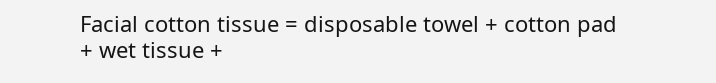Facial cotton tissue = disposable towel + cotton pad + wet tissue +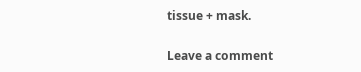tissue + mask.

Leave a comment